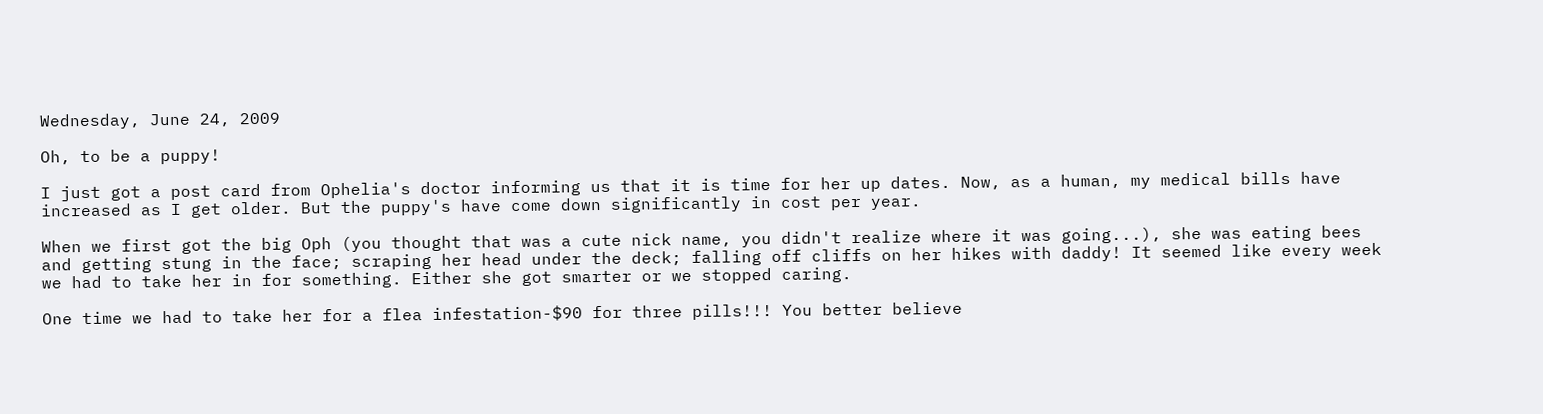Wednesday, June 24, 2009

Oh, to be a puppy!

I just got a post card from Ophelia's doctor informing us that it is time for her up dates. Now, as a human, my medical bills have increased as I get older. But the puppy's have come down significantly in cost per year.

When we first got the big Oph (you thought that was a cute nick name, you didn't realize where it was going...), she was eating bees and getting stung in the face; scraping her head under the deck; falling off cliffs on her hikes with daddy! It seemed like every week we had to take her in for something. Either she got smarter or we stopped caring.

One time we had to take her for a flea infestation-$90 for three pills!!! You better believe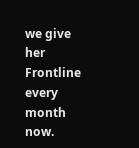we give her Frontline every month now.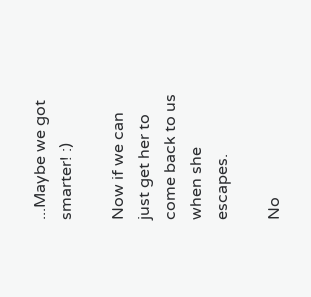...Maybe we got smarter! :)

Now if we can just get her to come back to us when she escapes.

No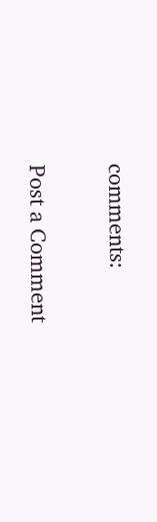comments:

Post a Comment